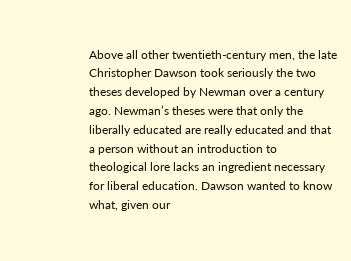Above all other twentieth-century men, the late Christopher Dawson took seriously the two theses developed by Newman over a century ago. Newman’s theses were that only the liberally educated are really educated and that a person without an introduction to theological lore lacks an ingredient necessary for liberal education. Dawson wanted to know what, given our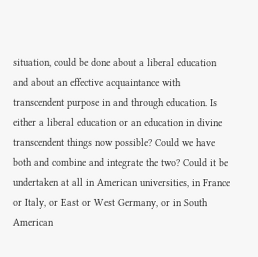situation, could be done about a liberal education and about an effective acquaintance with transcendent purpose in and through education. Is either a liberal education or an education in divine transcendent things now possible? Could we have both and combine and integrate the two? Could it be undertaken at all in American universities, in France or Italy, or East or West Germany, or in South American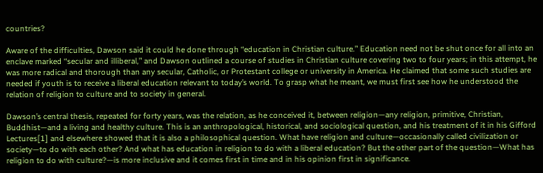countries?

Aware of the difficulties, Dawson said it could he done through “education in Christian culture.” Education need not be shut once for all into an enclave marked “secular and illiberal,” and Dawson outlined a course of studies in Christian culture covering two to four years; in this attempt, he was more radical and thorough than any secular, Catholic, or Protestant college or university in America. He claimed that some such studies are needed if youth is to receive a liberal education relevant to today’s world. To grasp what he meant, we must first see how he understood the relation of religion to culture and to society in general.

Dawson’s central thesis, repeated for forty years, was the relation, as he conceived it, between religion—any religion, primitive, Christian, Buddhist—and a living and healthy culture. This is an anthropological, historical, and sociological question, and his treatment of it in his Gifford Lectures[1] and elsewhere showed that it is also a philosophical question. What have religion and culture—occasionally called civilization or society—to do with each other? And what has education in religion to do with a liberal education? But the other part of the question—What has religion to do with culture?—is more inclusive and it comes first in time and in his opinion first in significance.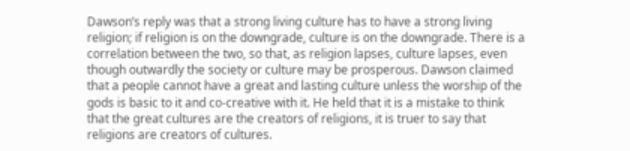Dawson’s reply was that a strong living culture has to have a strong living religion; if religion is on the downgrade, culture is on the downgrade. There is a correlation between the two, so that, as religion lapses, culture lapses, even though outwardly the society or culture may be prosperous. Dawson claimed that a people cannot have a great and lasting culture unless the worship of the gods is basic to it and co-creative with it. He held that it is a mistake to think that the great cultures are the creators of religions, it is truer to say that religions are creators of cultures.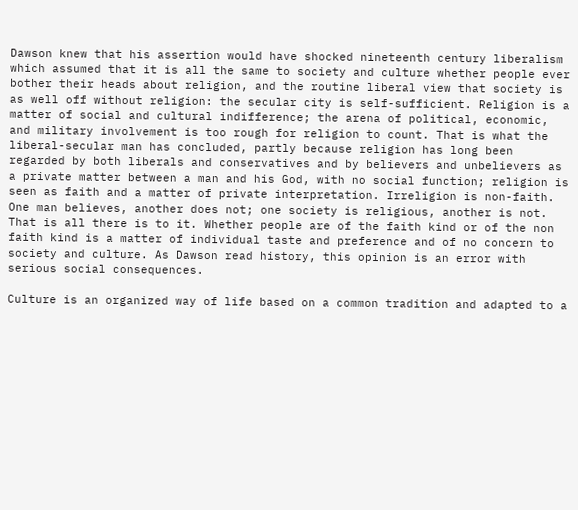Dawson knew that his assertion would have shocked nineteenth century liberalism which assumed that it is all the same to society and culture whether people ever bother their heads about religion, and the routine liberal view that society is as well off without religion: the secular city is self-sufficient. Religion is a matter of social and cultural indifference; the arena of political, economic, and military involvement is too rough for religion to count. That is what the liberal-secular man has concluded, partly because religion has long been regarded by both liberals and conservatives and by believers and unbelievers as a private matter between a man and his God, with no social function; religion is seen as faith and a matter of private interpretation. Irreligion is non-faith. One man believes, another does not; one society is religious, another is not. That is all there is to it. Whether people are of the faith kind or of the non faith kind is a matter of individual taste and preference and of no concern to society and culture. As Dawson read history, this opinion is an error with serious social consequences.

Culture is an organized way of life based on a common tradition and adapted to a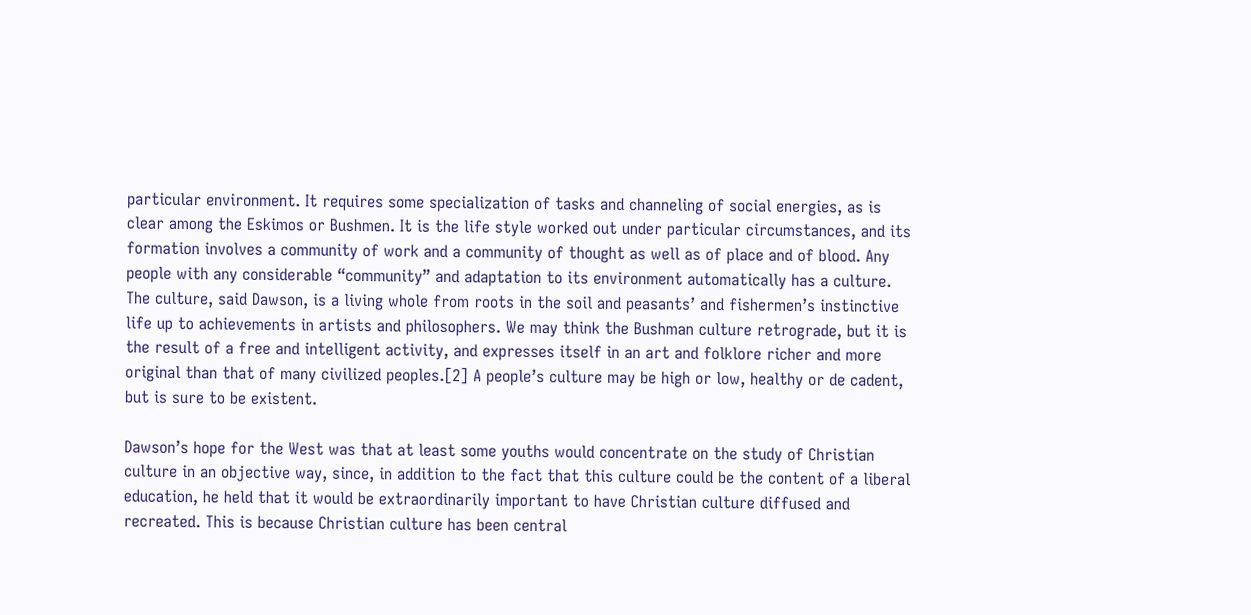particular environment. It requires some specialization of tasks and channeling of social energies, as is clear among the Eskimos or Bushmen. It is the life style worked out under particular circumstances, and its formation involves a community of work and a community of thought as well as of place and of blood. Any people with any considerable “community” and adaptation to its environment automatically has a culture. The culture, said Dawson, is a living whole from roots in the soil and peasants’ and fishermen’s instinctive life up to achievements in artists and philosophers. We may think the Bushman culture retrograde, but it is the result of a free and intelligent activity, and expresses itself in an art and folklore richer and more original than that of many civilized peoples.[2] A people’s culture may be high or low, healthy or de cadent, but is sure to be existent.

Dawson’s hope for the West was that at least some youths would concentrate on the study of Christian culture in an objective way, since, in addition to the fact that this culture could be the content of a liberal education, he held that it would be extraordinarily important to have Christian culture diffused and recreated. This is because Christian culture has been central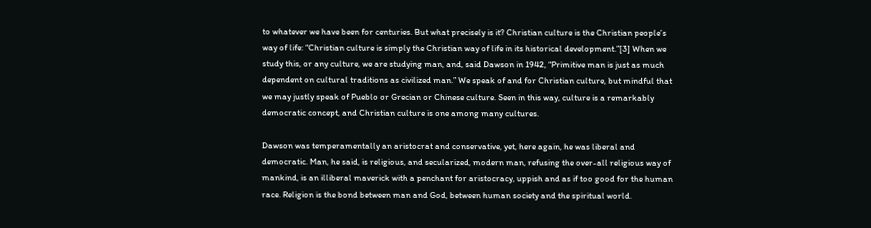to whatever we have been for centuries. But what precisely is it? Christian culture is the Christian people’s way of life: “Christian culture is simply the Christian way of life in its historical development.”[3] When we study this, or any culture, we are studying man, and, said Dawson in 1942, “Primitive man is just as much dependent on cultural traditions as civilized man.” We speak of and for Christian culture, but mindful that we may justly speak of Pueblo or Grecian or Chinese culture. Seen in this way, culture is a remarkably democratic concept, and Christian culture is one among many cultures.

Dawson was temperamentally an aristocrat and conservative, yet, here again, he was liberal and democratic. Man, he said, is religious, and secularized, modern man, refusing the over-all religious way of mankind, is an illiberal maverick with a penchant for aristocracy, uppish and as if too good for the human race. Religion is the bond between man and God, between human society and the spiritual world.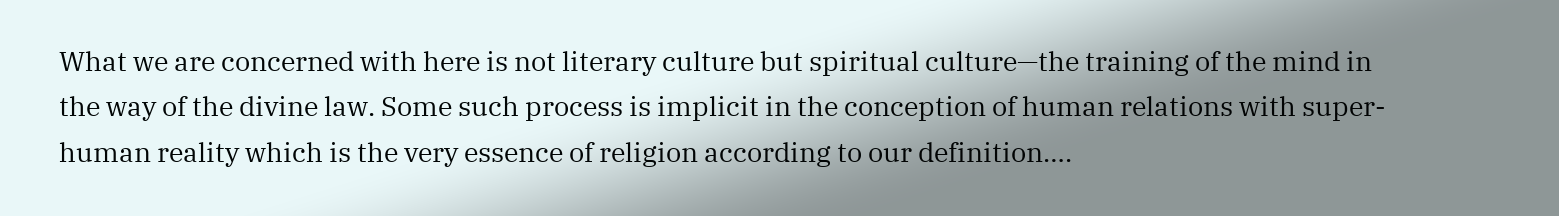What we are concerned with here is not literary culture but spiritual culture—the training of the mind in the way of the divine law. Some such process is implicit in the conception of human relations with super-human reality which is the very essence of religion according to our definition….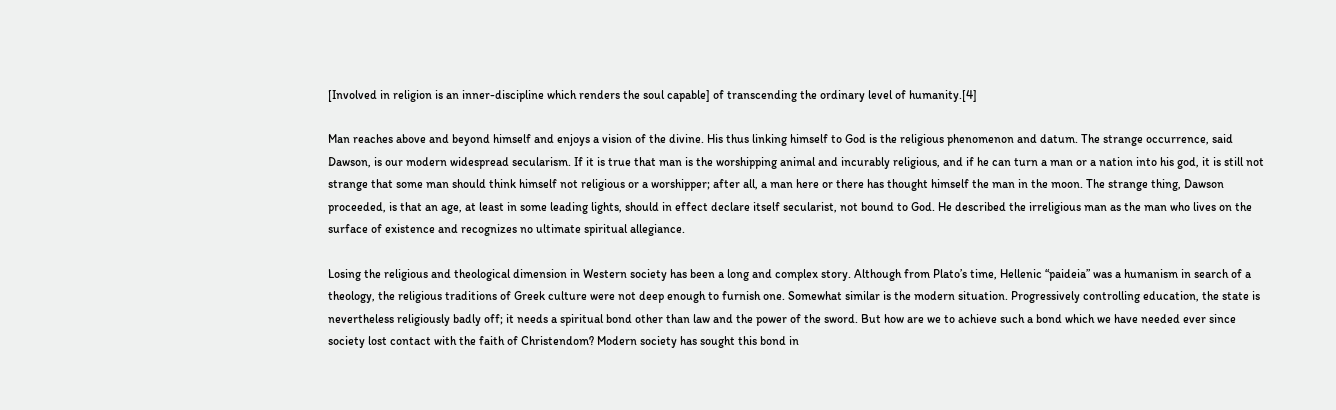[Involved in religion is an inner-discipline which renders the soul capable] of transcending the ordinary level of humanity.[4]

Man reaches above and beyond himself and enjoys a vision of the divine. His thus linking himself to God is the religious phenomenon and datum. The strange occurrence, said Dawson, is our modern widespread secularism. If it is true that man is the worshipping animal and incurably religious, and if he can turn a man or a nation into his god, it is still not strange that some man should think himself not religious or a worshipper; after all, a man here or there has thought himself the man in the moon. The strange thing, Dawson proceeded, is that an age, at least in some leading lights, should in effect declare itself secularist, not bound to God. He described the irreligious man as the man who lives on the surface of existence and recognizes no ultimate spiritual allegiance.

Losing the religious and theological dimension in Western society has been a long and complex story. Although from Plato’s time, Hellenic “paideia” was a humanism in search of a theology, the religious traditions of Greek culture were not deep enough to furnish one. Somewhat similar is the modern situation. Progressively controlling education, the state is nevertheless religiously badly off; it needs a spiritual bond other than law and the power of the sword. But how are we to achieve such a bond which we have needed ever since society lost contact with the faith of Christendom? Modern society has sought this bond in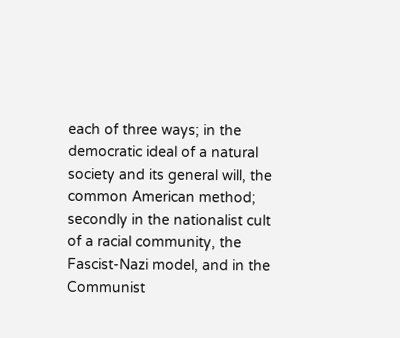each of three ways; in the democratic ideal of a natural society and its general will, the common American method; secondly in the nationalist cult of a racial community, the Fascist-Nazi model, and in the Communist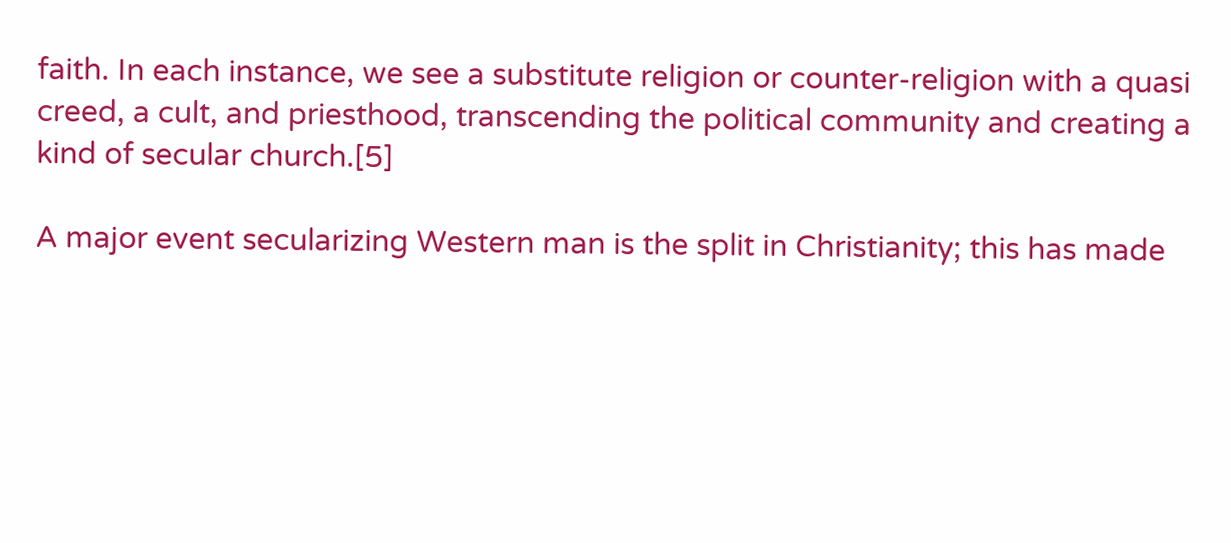faith. In each instance, we see a substitute religion or counter-religion with a quasi creed, a cult, and priesthood, transcending the political community and creating a kind of secular church.[5]

A major event secularizing Western man is the split in Christianity; this has made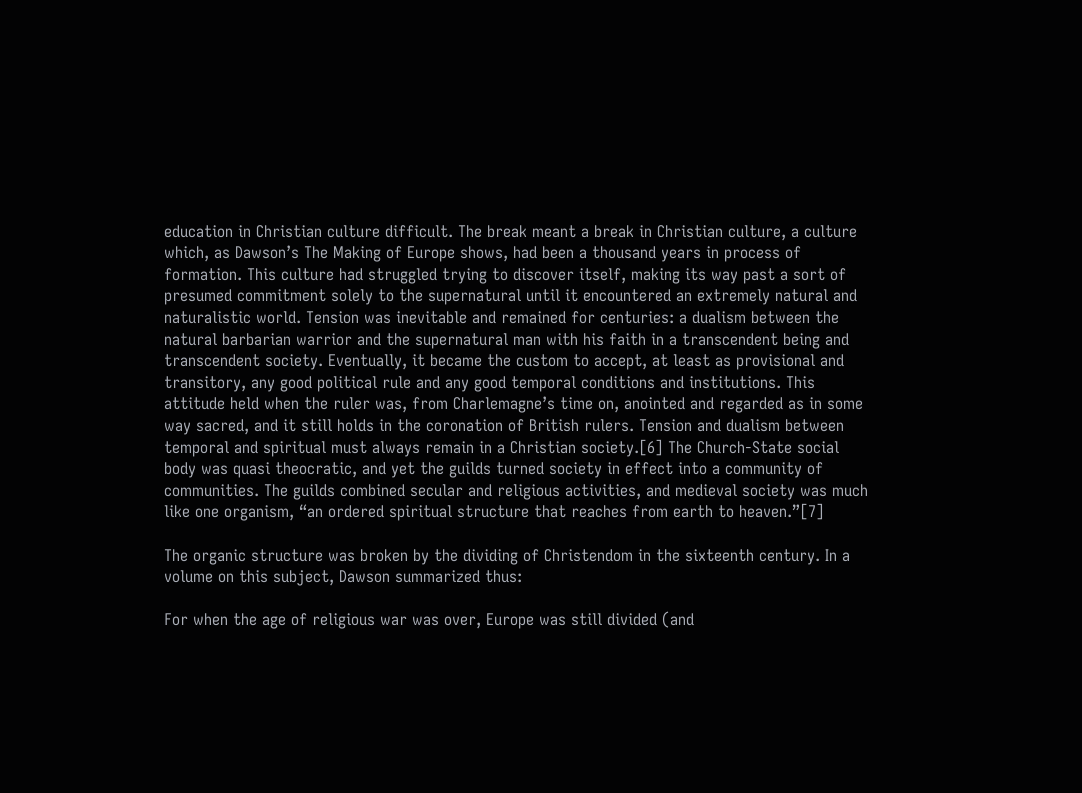education in Christian culture difficult. The break meant a break in Christian culture, a culture which, as Dawson’s The Making of Europe shows, had been a thousand years in process of formation. This culture had struggled trying to discover itself, making its way past a sort of presumed commitment solely to the supernatural until it encountered an extremely natural and naturalistic world. Tension was inevitable and remained for centuries: a dualism between the natural barbarian warrior and the supernatural man with his faith in a transcendent being and transcendent society. Eventually, it became the custom to accept, at least as provisional and transitory, any good political rule and any good temporal conditions and institutions. This attitude held when the ruler was, from Charlemagne’s time on, anointed and regarded as in some way sacred, and it still holds in the coronation of British rulers. Tension and dualism between temporal and spiritual must always remain in a Christian society.[6] The Church-State social body was quasi theocratic, and yet the guilds turned society in effect into a community of communities. The guilds combined secular and religious activities, and medieval society was much like one organism, “an ordered spiritual structure that reaches from earth to heaven.”[7]

The organic structure was broken by the dividing of Christendom in the sixteenth century. In a volume on this subject, Dawson summarized thus:

For when the age of religious war was over, Europe was still divided (and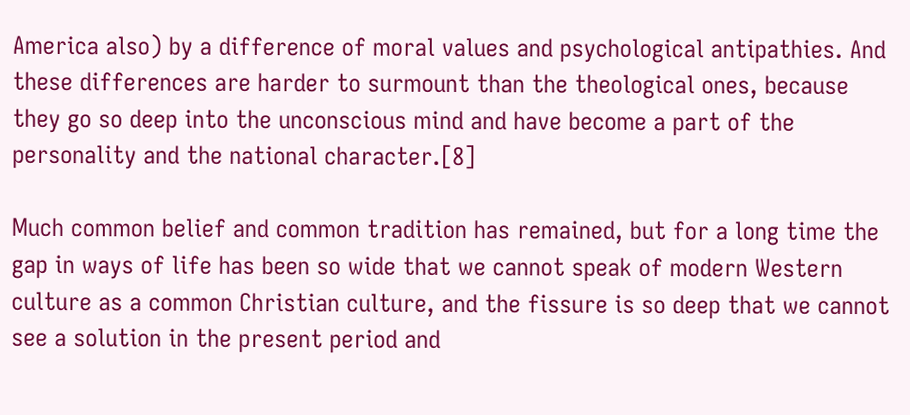America also) by a difference of moral values and psychological antipathies. And these differences are harder to surmount than the theological ones, because they go so deep into the unconscious mind and have become a part of the personality and the national character.[8]

Much common belief and common tradition has remained, but for a long time the gap in ways of life has been so wide that we cannot speak of modern Western culture as a common Christian culture, and the fissure is so deep that we cannot see a solution in the present period and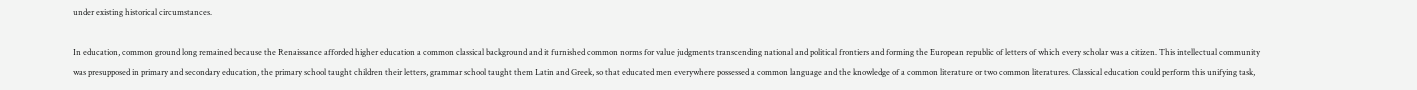under existing historical circumstances.

In education, common ground long remained because the Renaissance afforded higher education a common classical background and it furnished common norms for value judgments transcending national and political frontiers and forming the European republic of letters of which every scholar was a citizen. This intellectual community was presupposed in primary and secondary education, the primary school taught children their letters, grammar school taught them Latin and Greek, so that educated men everywhere possessed a common language and the knowledge of a common literature or two common literatures. Classical education could perform this unifying task,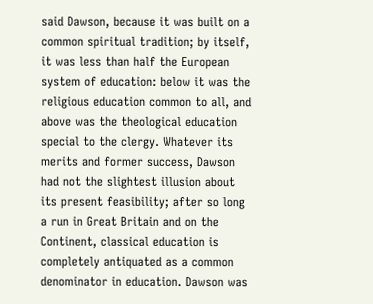said Dawson, because it was built on a common spiritual tradition; by itself, it was less than half the European system of education: below it was the religious education common to all, and above was the theological education special to the clergy. Whatever its merits and former success, Dawson had not the slightest illusion about its present feasibility; after so long a run in Great Britain and on the Continent, classical education is completely antiquated as a common denominator in education. Dawson was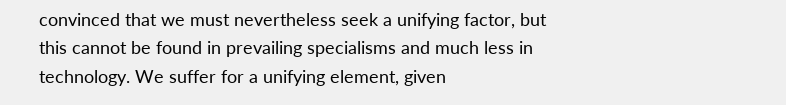convinced that we must nevertheless seek a unifying factor, but this cannot be found in prevailing specialisms and much less in technology. We suffer for a unifying element, given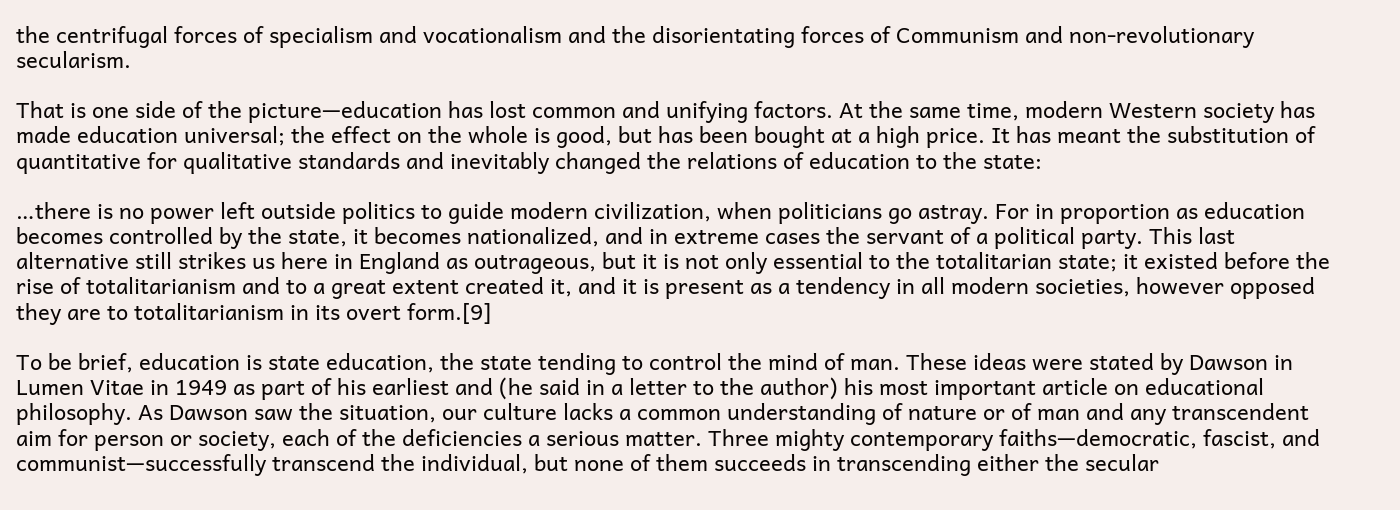the centrifugal forces of specialism and vocationalism and the disorientating forces of Communism and non-revolutionary secularism.

That is one side of the picture—education has lost common and unifying factors. At the same time, modern Western society has made education universal; the effect on the whole is good, but has been bought at a high price. It has meant the substitution of quantitative for qualitative standards and inevitably changed the relations of education to the state:

…there is no power left outside politics to guide modern civilization, when politicians go astray. For in proportion as education becomes controlled by the state, it becomes nationalized, and in extreme cases the servant of a political party. This last alternative still strikes us here in England as outrageous, but it is not only essential to the totalitarian state; it existed before the rise of totalitarianism and to a great extent created it, and it is present as a tendency in all modern societies, however opposed they are to totalitarianism in its overt form.[9]

To be brief, education is state education, the state tending to control the mind of man. These ideas were stated by Dawson in Lumen Vitae in 1949 as part of his earliest and (he said in a letter to the author) his most important article on educational philosophy. As Dawson saw the situation, our culture lacks a common understanding of nature or of man and any transcendent aim for person or society, each of the deficiencies a serious matter. Three mighty contemporary faiths—democratic, fascist, and communist—successfully transcend the individual, but none of them succeeds in transcending either the secular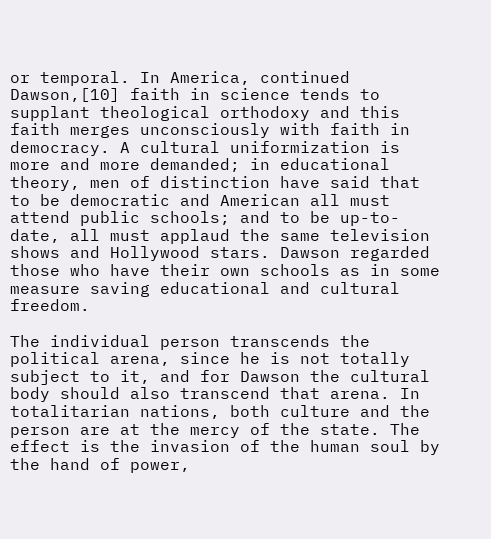or temporal. In America, continued Dawson,[10] faith in science tends to supplant theological orthodoxy and this faith merges unconsciously with faith in democracy. A cultural uniformization is more and more demanded; in educational theory, men of distinction have said that to be democratic and American all must attend public schools; and to be up-to-date, all must applaud the same television shows and Hollywood stars. Dawson regarded those who have their own schools as in some measure saving educational and cultural freedom.

The individual person transcends the political arena, since he is not totally subject to it, and for Dawson the cultural body should also transcend that arena. In totalitarian nations, both culture and the person are at the mercy of the state. The effect is the invasion of the human soul by the hand of power,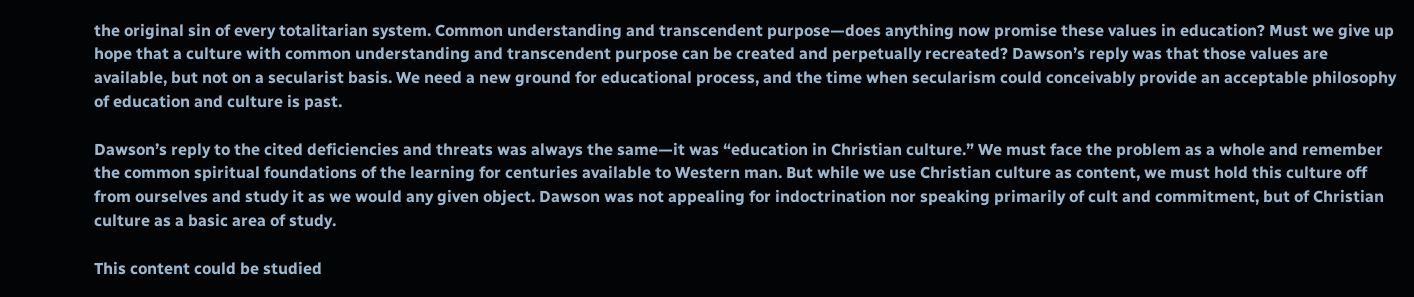the original sin of every totalitarian system. Common understanding and transcendent purpose—does anything now promise these values in education? Must we give up hope that a culture with common understanding and transcendent purpose can be created and perpetually recreated? Dawson’s reply was that those values are available, but not on a secularist basis. We need a new ground for educational process, and the time when secularism could conceivably provide an acceptable philosophy of education and culture is past.

Dawson’s reply to the cited deficiencies and threats was always the same—it was “education in Christian culture.” We must face the problem as a whole and remember the common spiritual foundations of the learning for centuries available to Western man. But while we use Christian culture as content, we must hold this culture off from ourselves and study it as we would any given object. Dawson was not appealing for indoctrination nor speaking primarily of cult and commitment, but of Christian culture as a basic area of study.

This content could be studied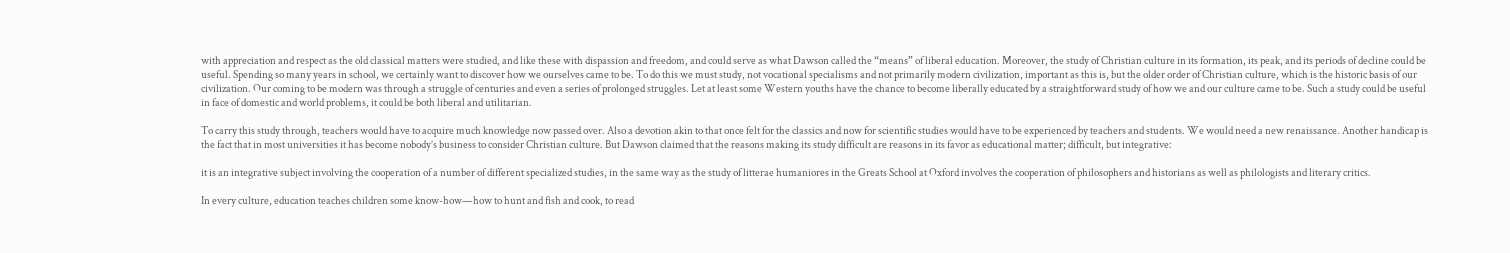with appreciation and respect as the old classical matters were studied, and like these with dispassion and freedom, and could serve as what Dawson called the “means” of liberal education. Moreover, the study of Christian culture in its formation, its peak, and its periods of decline could be useful. Spending so many years in school, we certainly want to discover how we ourselves came to be. To do this we must study, not vocational specialisms and not primarily modern civilization, important as this is, but the older order of Christian culture, which is the historic basis of our civilization. Our coming to be modern was through a struggle of centuries and even a series of prolonged struggles. Let at least some Western youths have the chance to become liberally educated by a straightforward study of how we and our culture came to be. Such a study could be useful in face of domestic and world problems, it could be both liberal and utilitarian.

To carry this study through, teachers would have to acquire much knowledge now passed over. Also a devotion akin to that once felt for the classics and now for scientific studies would have to be experienced by teachers and students. We would need a new renaissance. Another handicap is the fact that in most universities it has become nobody’s business to consider Christian culture. But Dawson claimed that the reasons making its study difficult are reasons in its favor as educational matter; difficult, but integrative:

it is an integrative subject involving the cooperation of a number of different specialized studies, in the same way as the study of litterae humaniores in the Greats School at Oxford involves the cooperation of philosophers and historians as well as philologists and literary critics.

In every culture, education teaches children some know-how—how to hunt and fish and cook, to read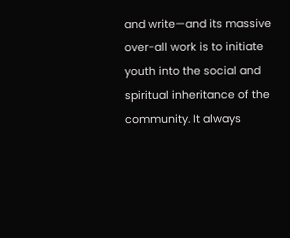and write—and its massive over-all work is to initiate youth into the social and spiritual inheritance of the community. It always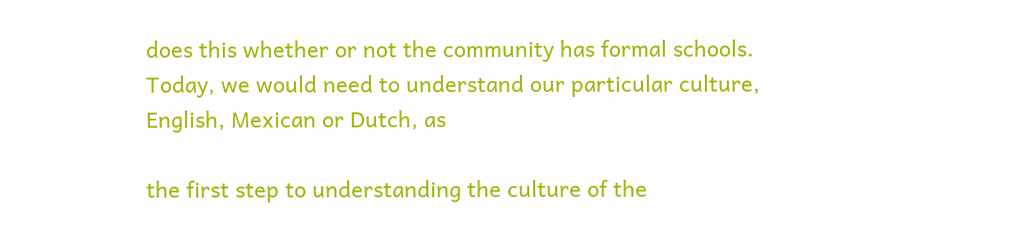does this whether or not the community has formal schools. Today, we would need to understand our particular culture, English, Mexican or Dutch, as

the first step to understanding the culture of the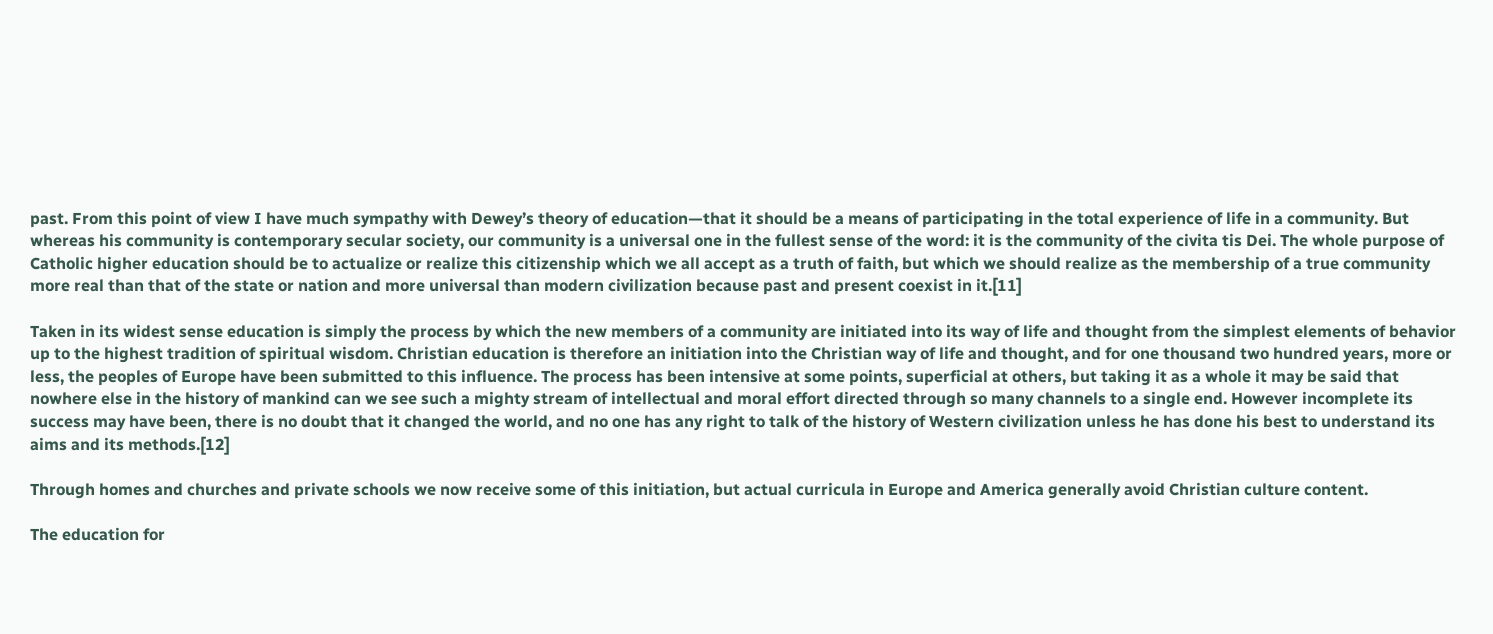past. From this point of view I have much sympathy with Dewey’s theory of education—that it should be a means of participating in the total experience of life in a community. But whereas his community is contemporary secular society, our community is a universal one in the fullest sense of the word: it is the community of the civita tis Dei. The whole purpose of Catholic higher education should be to actualize or realize this citizenship which we all accept as a truth of faith, but which we should realize as the membership of a true community more real than that of the state or nation and more universal than modern civilization because past and present coexist in it.[11]

Taken in its widest sense education is simply the process by which the new members of a community are initiated into its way of life and thought from the simplest elements of behavior up to the highest tradition of spiritual wisdom. Christian education is therefore an initiation into the Christian way of life and thought, and for one thousand two hundred years, more or less, the peoples of Europe have been submitted to this influence. The process has been intensive at some points, superficial at others, but taking it as a whole it may be said that nowhere else in the history of mankind can we see such a mighty stream of intellectual and moral effort directed through so many channels to a single end. However incomplete its success may have been, there is no doubt that it changed the world, and no one has any right to talk of the history of Western civilization unless he has done his best to understand its aims and its methods.[12]

Through homes and churches and private schools we now receive some of this initiation, but actual curricula in Europe and America generally avoid Christian culture content.

The education for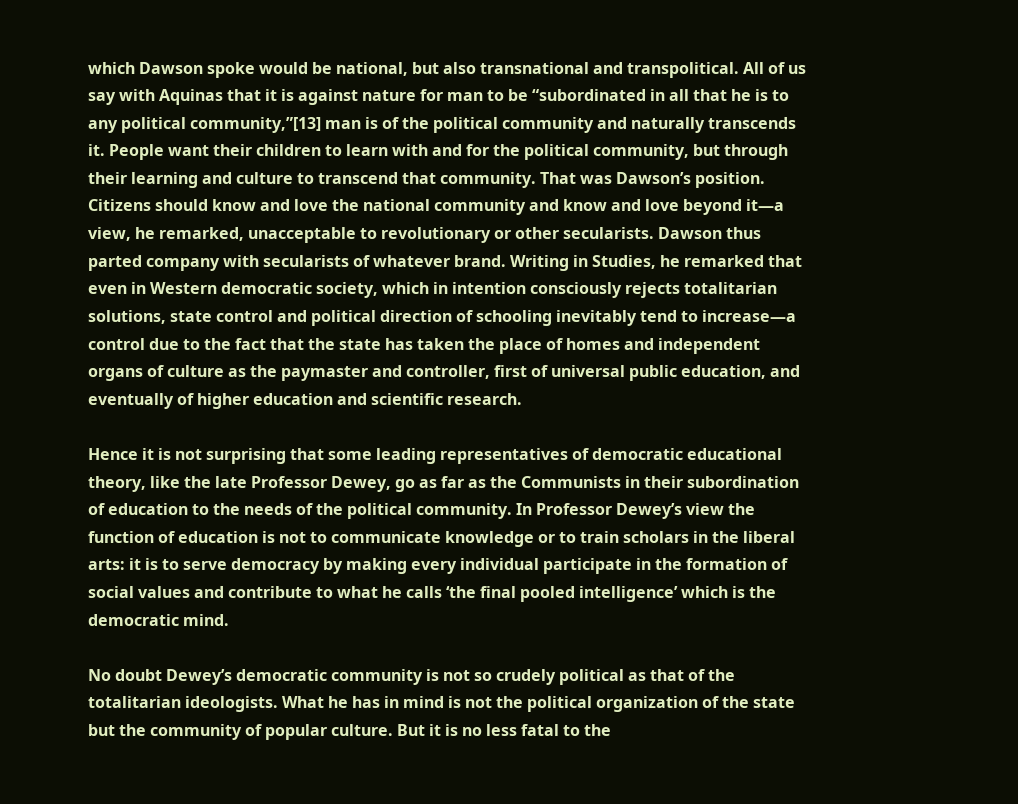which Dawson spoke would be national, but also transnational and transpolitical. All of us say with Aquinas that it is against nature for man to be “subordinated in all that he is to any political community,”[13] man is of the political community and naturally transcends it. People want their children to learn with and for the political community, but through their learning and culture to transcend that community. That was Dawson’s position. Citizens should know and love the national community and know and love beyond it—a view, he remarked, unacceptable to revolutionary or other secularists. Dawson thus parted company with secularists of whatever brand. Writing in Studies, he remarked that even in Western democratic society, which in intention consciously rejects totalitarian solutions, state control and political direction of schooling inevitably tend to increase—a control due to the fact that the state has taken the place of homes and independent organs of culture as the paymaster and controller, first of universal public education, and eventually of higher education and scientific research.

Hence it is not surprising that some leading representatives of democratic educational theory, like the late Professor Dewey, go as far as the Communists in their subordination of education to the needs of the political community. In Professor Dewey’s view the function of education is not to communicate knowledge or to train scholars in the liberal arts: it is to serve democracy by making every individual participate in the formation of social values and contribute to what he calls ‘the final pooled intelligence’ which is the democratic mind.

No doubt Dewey’s democratic community is not so crudely political as that of the totalitarian ideologists. What he has in mind is not the political organization of the state but the community of popular culture. But it is no less fatal to the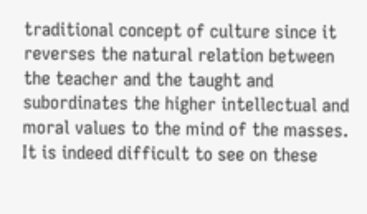traditional concept of culture since it reverses the natural relation between the teacher and the taught and subordinates the higher intellectual and moral values to the mind of the masses. It is indeed difficult to see on these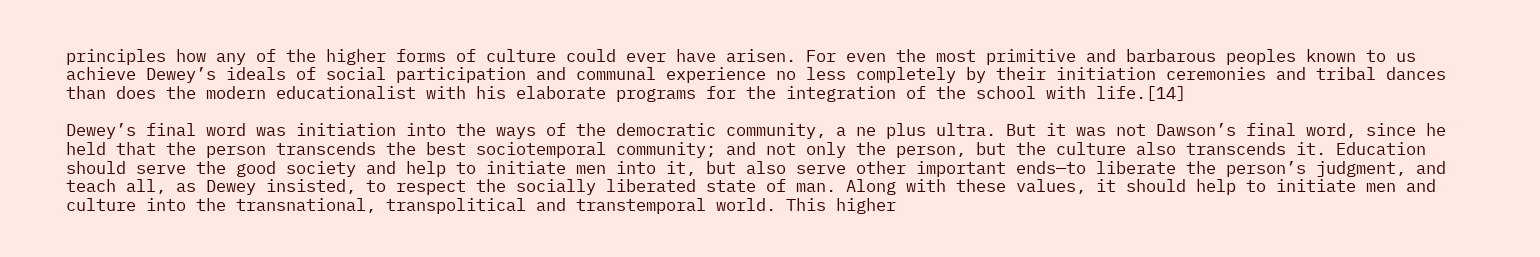principles how any of the higher forms of culture could ever have arisen. For even the most primitive and barbarous peoples known to us achieve Dewey’s ideals of social participation and communal experience no less completely by their initiation ceremonies and tribal dances than does the modern educationalist with his elaborate programs for the integration of the school with life.[14]

Dewey’s final word was initiation into the ways of the democratic community, a ne plus ultra. But it was not Dawson’s final word, since he held that the person transcends the best sociotemporal community; and not only the person, but the culture also transcends it. Education should serve the good society and help to initiate men into it, but also serve other important ends—to liberate the person’s judgment, and teach all, as Dewey insisted, to respect the socially liberated state of man. Along with these values, it should help to initiate men and culture into the transnational, transpolitical and transtemporal world. This higher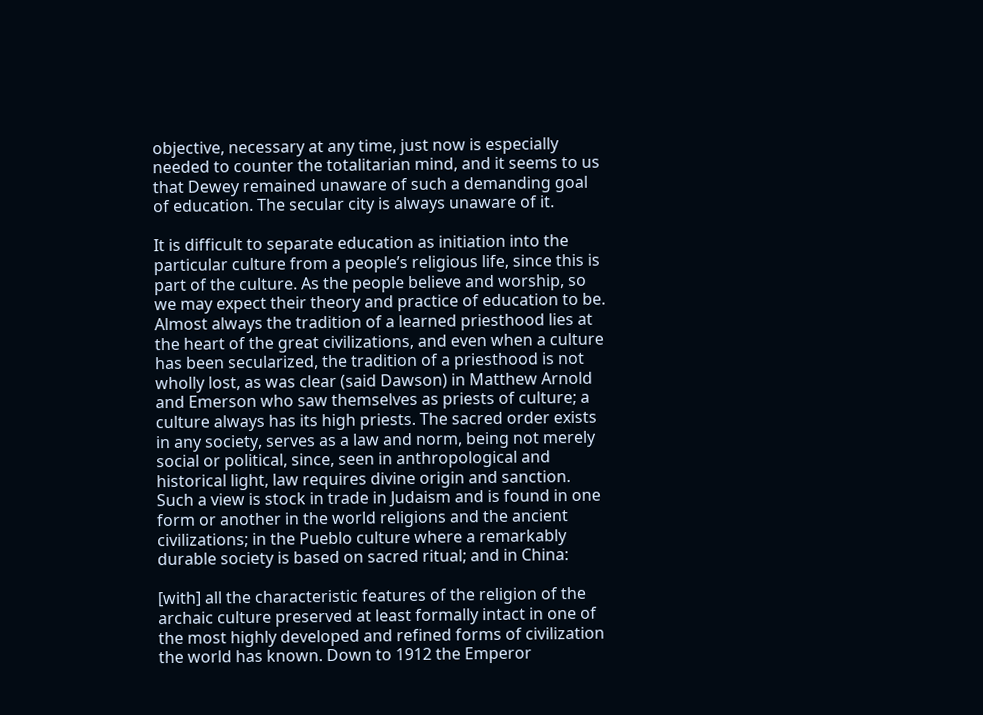objective, necessary at any time, just now is especially needed to counter the totalitarian mind, and it seems to us that Dewey remained unaware of such a demanding goal of education. The secular city is always unaware of it.

It is difficult to separate education as initiation into the particular culture from a people’s religious life, since this is part of the culture. As the people believe and worship, so we may expect their theory and practice of education to be. Almost always the tradition of a learned priesthood lies at the heart of the great civilizations, and even when a culture has been secularized, the tradition of a priesthood is not wholly lost, as was clear (said Dawson) in Matthew Arnold and Emerson who saw themselves as priests of culture; a culture always has its high priests. The sacred order exists in any society, serves as a law and norm, being not merely social or political, since, seen in anthropological and historical light, law requires divine origin and sanction. Such a view is stock in trade in Judaism and is found in one form or another in the world religions and the ancient civilizations; in the Pueblo culture where a remarkably durable society is based on sacred ritual; and in China:

[with] all the characteristic features of the religion of the archaic culture preserved at least formally intact in one of the most highly developed and refined forms of civilization the world has known. Down to 1912 the Emperor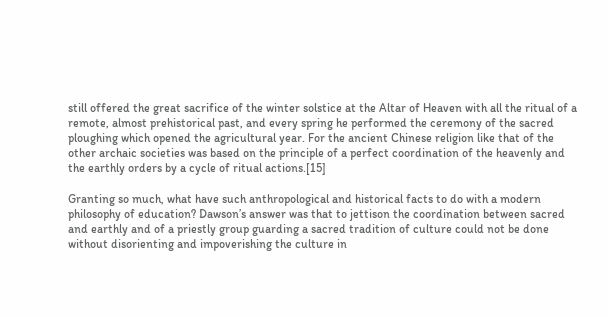still offered the great sacrifice of the winter solstice at the Altar of Heaven with all the ritual of a remote, almost prehistorical past, and every spring he performed the ceremony of the sacred ploughing which opened the agricultural year. For the ancient Chinese religion like that of the other archaic societies was based on the principle of a perfect coordination of the heavenly and the earthly orders by a cycle of ritual actions.[15]

Granting so much, what have such anthropological and historical facts to do with a modern philosophy of education? Dawson’s answer was that to jettison the coordination between sacred and earthly and of a priestly group guarding a sacred tradition of culture could not be done without disorienting and impoverishing the culture in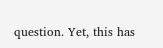question. Yet, this has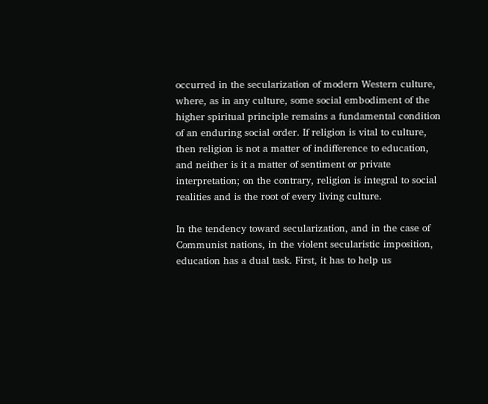occurred in the secularization of modern Western culture, where, as in any culture, some social embodiment of the higher spiritual principle remains a fundamental condition of an enduring social order. If religion is vital to culture, then religion is not a matter of indifference to education, and neither is it a matter of sentiment or private interpretation; on the contrary, religion is integral to social realities and is the root of every living culture.

In the tendency toward secularization, and in the case of Communist nations, in the violent secularistic imposition, education has a dual task. First, it has to help us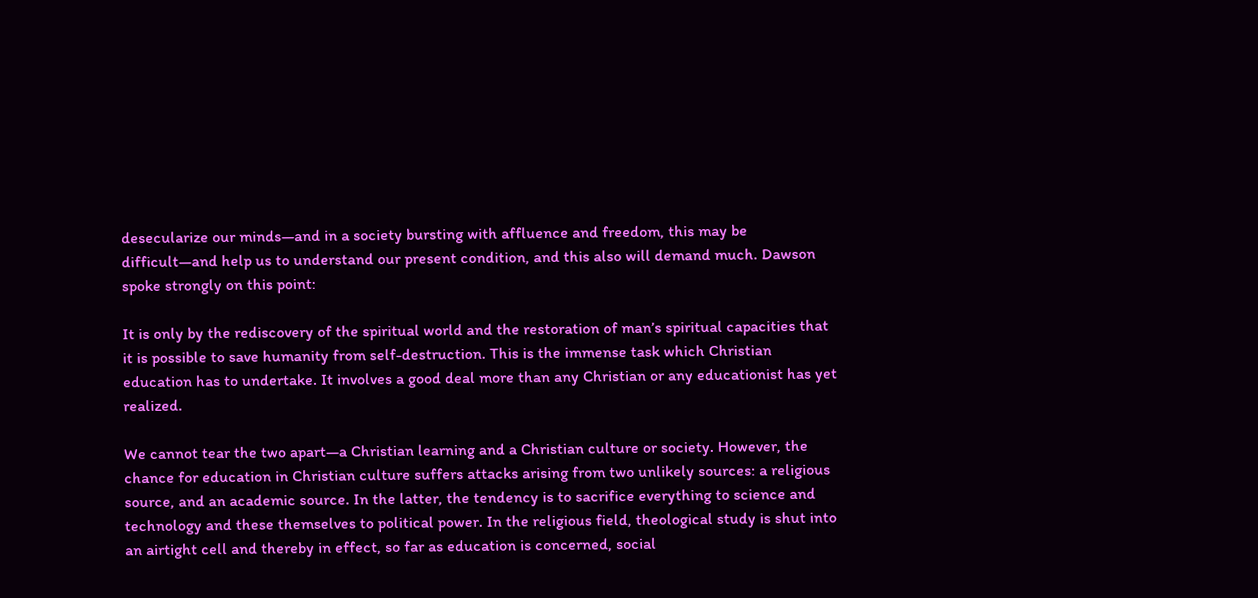desecularize our minds—and in a society bursting with affluence and freedom, this may be difficult—and help us to understand our present condition, and this also will demand much. Dawson spoke strongly on this point:

It is only by the rediscovery of the spiritual world and the restoration of man’s spiritual capacities that it is possible to save humanity from self-destruction. This is the immense task which Christian education has to undertake. It involves a good deal more than any Christian or any educationist has yet realized.

We cannot tear the two apart—a Christian learning and a Christian culture or society. However, the chance for education in Christian culture suffers attacks arising from two unlikely sources: a religious source, and an academic source. In the latter, the tendency is to sacrifice everything to science and technology and these themselves to political power. In the religious field, theological study is shut into an airtight cell and thereby in effect, so far as education is concerned, social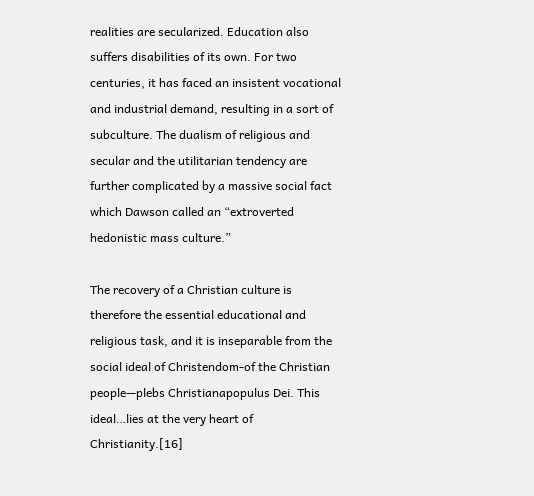realities are secularized. Education also suffers disabilities of its own. For two centuries, it has faced an insistent vocational and industrial demand, resulting in a sort of subculture. The dualism of religious and secular and the utilitarian tendency are further complicated by a massive social fact which Dawson called an “extroverted hedonistic mass culture.”

The recovery of a Christian culture is therefore the essential educational and religious task, and it is inseparable from the social ideal of Christendom-of the Christian people—plebs Christianapopulus Dei. This ideal…lies at the very heart of Christianity.[16]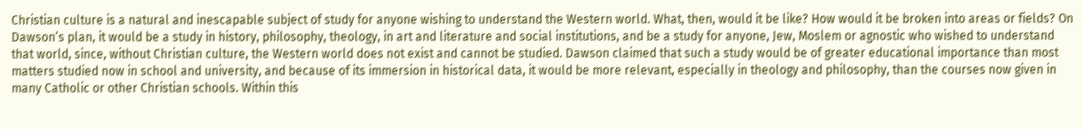Christian culture is a natural and inescapable subject of study for anyone wishing to understand the Western world. What, then, would it be like? How would it be broken into areas or fields? On Dawson’s plan, it would be a study in history, philosophy, theology, in art and literature and social institutions, and be a study for anyone, Jew, Moslem or agnostic who wished to understand that world, since, without Christian culture, the Western world does not exist and cannot be studied. Dawson claimed that such a study would be of greater educational importance than most matters studied now in school and university, and because of its immersion in historical data, it would be more relevant, especially in theology and philosophy, than the courses now given in many Catholic or other Christian schools. Within this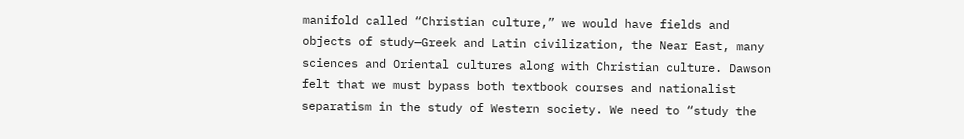manifold called “Christian culture,” we would have fields and objects of study—Greek and Latin civilization, the Near East, many sciences and Oriental cultures along with Christian culture. Dawson felt that we must bypass both textbook courses and nationalist separatism in the study of Western society. We need to “study the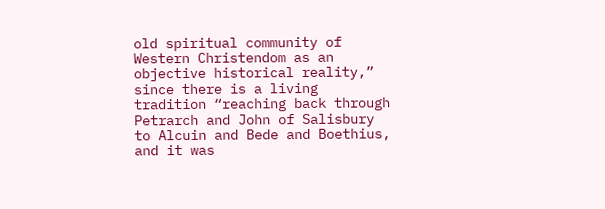old spiritual community of Western Christendom as an objective historical reality,” since there is a living tradition “reaching back through Petrarch and John of Salisbury to Alcuin and Bede and Boethius, and it was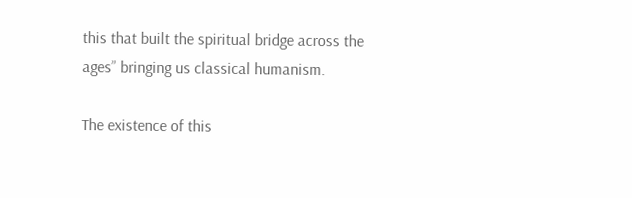this that built the spiritual bridge across the ages” bringing us classical humanism.

The existence of this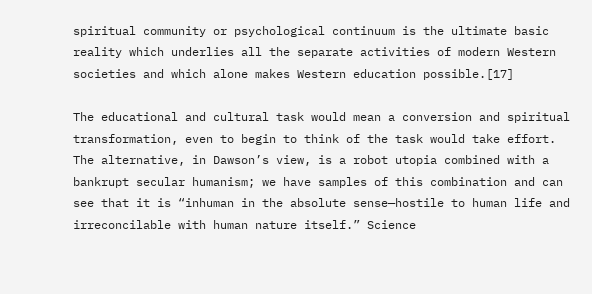spiritual community or psychological continuum is the ultimate basic reality which underlies all the separate activities of modern Western societies and which alone makes Western education possible.[17]

The educational and cultural task would mean a conversion and spiritual transformation, even to begin to think of the task would take effort. The alternative, in Dawson’s view, is a robot utopia combined with a bankrupt secular humanism; we have samples of this combination and can see that it is “inhuman in the absolute sense—hostile to human life and irreconcilable with human nature itself.” Science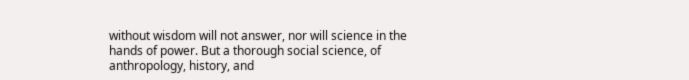without wisdom will not answer, nor will science in the hands of power. But a thorough social science, of anthropology, history, and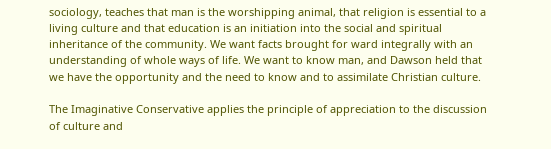sociology, teaches that man is the worshipping animal, that religion is essential to a living culture and that education is an initiation into the social and spiritual inheritance of the community. We want facts brought for ward integrally with an understanding of whole ways of life. We want to know man, and Dawson held that we have the opportunity and the need to know and to assimilate Christian culture.

The Imaginative Conservative applies the principle of appreciation to the discussion of culture and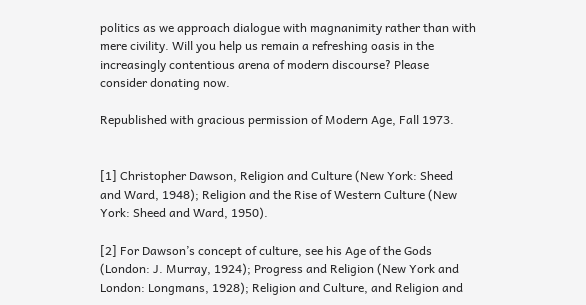politics as we approach dialogue with magnanimity rather than with mere civility. Will you help us remain a refreshing oasis in the increasingly contentious arena of modern discourse? Please consider donating now.

Republished with gracious permission of Modern Age, Fall 1973.


[1] Christopher Dawson, Religion and Culture (New York: Sheed and Ward, 1948); Religion and the Rise of Western Culture (New York: Sheed and Ward, 1950).

[2] For Dawson’s concept of culture, see his Age of the Gods (London: J. Murray, 1924); Progress and Religion (New York and London: Longmans, 1928); Religion and Culture, and Religion and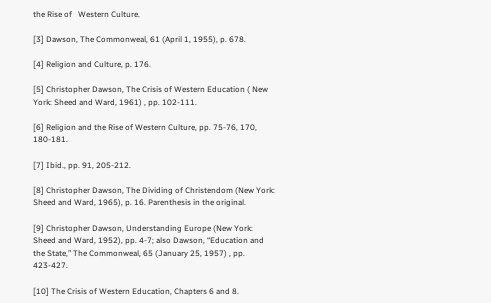the Rise of   Western Culture.

[3] Dawson, The Commonweal, 61 (April 1, 1955), p. 678.

[4] Religion and Culture, p. 176.

[5] Christopher Dawson, The Crisis of Western Education ( New York: Sheed and Ward, 1961) , pp. 102-111.

[6] Religion and the Rise of Western Culture, pp. 75-76, 170, 180-181.

[7] Ibid., pp. 91, 205-212.

[8] Christopher Dawson, The Dividing of Christendom (New York: Sheed and Ward, 1965), p. 16. Parenthesis in the original.

[9] Christopher Dawson, Understanding Europe (New York: Sheed and Ward, 1952), pp. 4-7; also Dawson, “Education and the State,” The Commonweal, 65 (January 25, 1957) , pp. 423-427.

[10] The Crisis of Western Education, Chapters 6 and 8.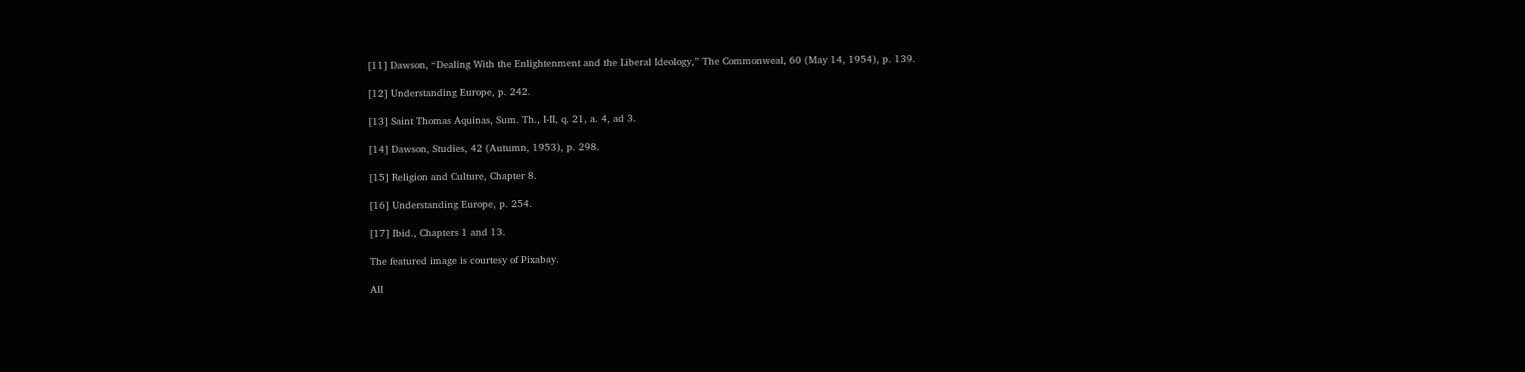[11] Dawson, “Dealing With the Enlightenment and the Liberal Ideology,” The Commonweal, 60 (May 14, 1954), p. 139.

[12] Understanding Europe, p. 242.

[13] Saint Thomas Aquinas, Sum. Th., I-II, q. 21, a. 4, ad 3.

[14] Dawson, Studies, 42 (Autumn, 1953), p. 298.

[15] Religion and Culture, Chapter 8.

[16] Understanding Europe, p. 254.

[17] Ibid., Chapters 1 and 13.

The featured image is courtesy of Pixabay.

All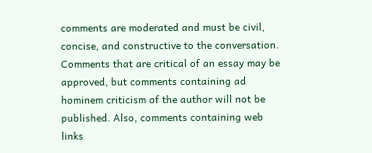comments are moderated and must be civil, concise, and constructive to the conversation. Comments that are critical of an essay may be approved, but comments containing ad hominem criticism of the author will not be published. Also, comments containing web links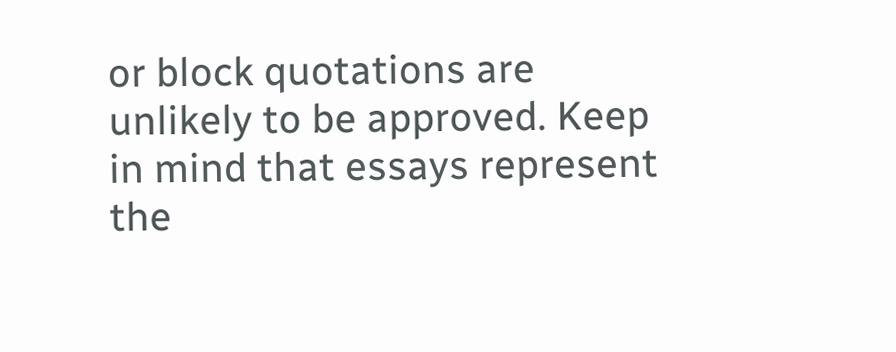or block quotations are unlikely to be approved. Keep in mind that essays represent the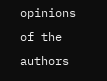opinions of the authors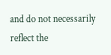and do not necessarily reflect the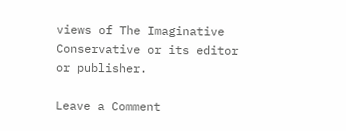views of The Imaginative Conservative or its editor or publisher.

Leave a Comment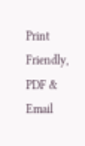Print Friendly, PDF & Email